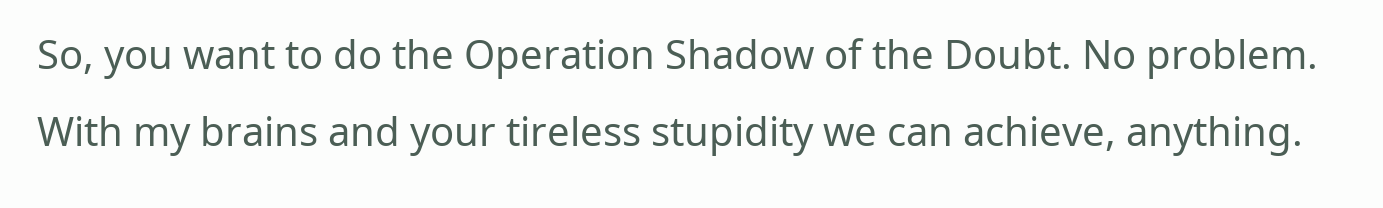So, you want to do the Operation Shadow of the Doubt. No problem. With my brains and your tireless stupidity we can achieve, anything.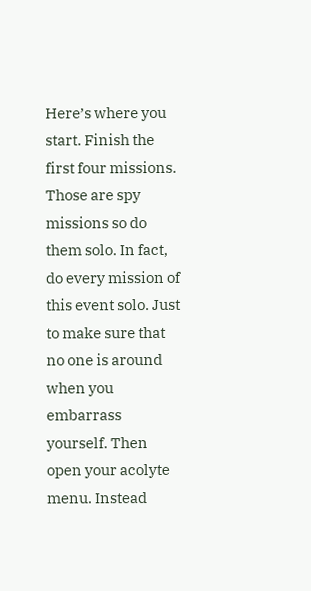Here’s where you start. Finish the first four missions. Those are spy missions so do them solo. In fact, do every mission of this event solo. Just to make sure that no one is around when you embarrass yourself. Then open your acolyte menu. Instead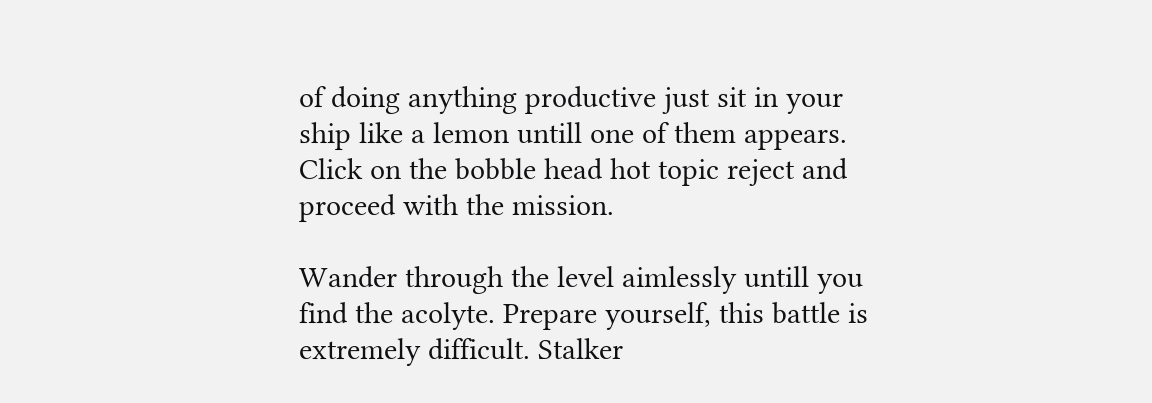of doing anything productive just sit in your ship like a lemon untill one of them appears. Click on the bobble head hot topic reject and proceed with the mission.

Wander through the level aimlessly untill you find the acolyte. Prepare yourself, this battle is extremely difficult. Stalker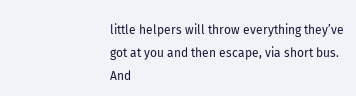little helpers will throw everything they’ve got at you and then escape, via short bus. And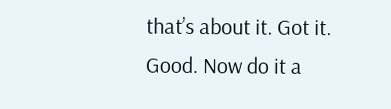that’s about it. Got it. Good. Now do it a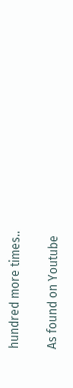hundred more times..

As found on Youtube